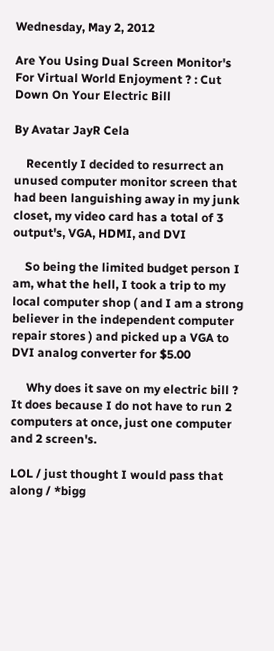Wednesday, May 2, 2012

Are You Using Dual Screen Monitor's For Virtual World Enjoyment ? : Cut Down On Your Electric Bill

By Avatar JayR Cela

    Recently I decided to resurrect an unused computer monitor screen that had been languishing away in my junk closet, my video card has a total of 3 output's, VGA, HDMI, and DVI

    So being the limited budget person I am, what the hell, I took a trip to my local computer shop ( and I am a strong believer in the independent computer repair stores ) and picked up a VGA to DVI analog converter for $5.00

     Why does it save on my electric bill ? It does because I do not have to run 2 computers at once, just one computer and 2 screen's.

LOL / just thought I would pass that along / *bigg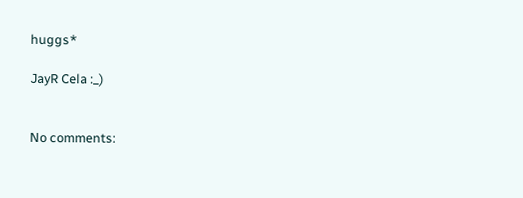huggs*

JayR Cela :_)


No comments: